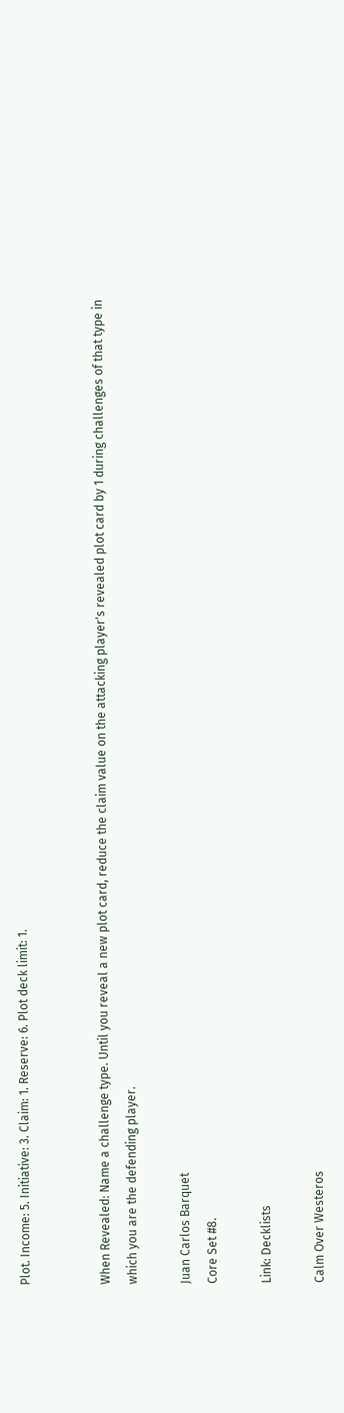Plot. Income: 5. Initiative: 3. Claim: 1. Reserve: 6. Plot deck limit: 1.


When Revealed: Name a challenge type. Until you reveal a new plot card, reduce the claim value on the attacking player's revealed plot card by 1 during challenges of that type in which you are the defending player.

Juan Carlos Barquet
Core Set #8.

Link: Decklists

Calm Over Westeros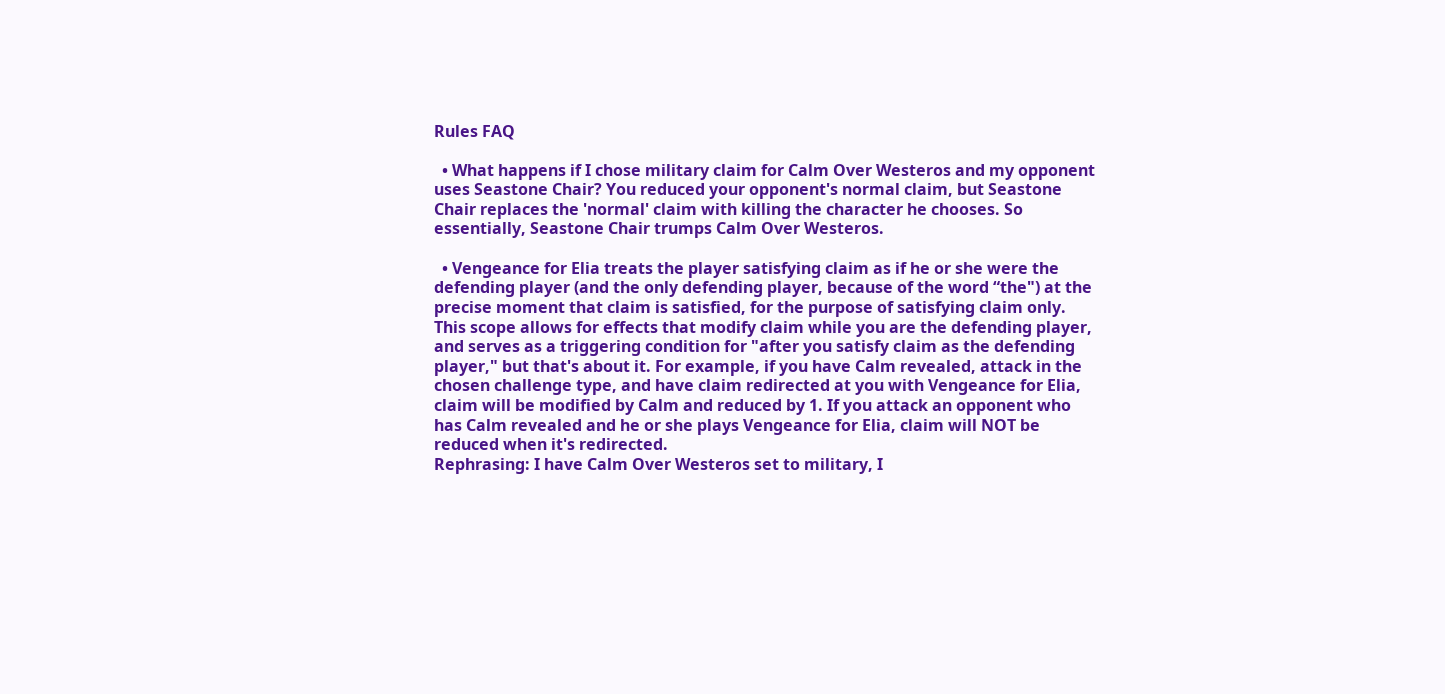Rules FAQ

  • What happens if I chose military claim for Calm Over Westeros and my opponent uses Seastone Chair? You reduced your opponent's normal claim, but Seastone Chair replaces the 'normal' claim with killing the character he chooses. So essentially, Seastone Chair trumps Calm Over Westeros.

  • Vengeance for Elia treats the player satisfying claim as if he or she were the defending player (and the only defending player, because of the word “the") at the precise moment that claim is satisfied, for the purpose of satisfying claim only. This scope allows for effects that modify claim while you are the defending player, and serves as a triggering condition for "after you satisfy claim as the defending player," but that's about it. For example, if you have Calm revealed, attack in the chosen challenge type, and have claim redirected at you with Vengeance for Elia, claim will be modified by Calm and reduced by 1. If you attack an opponent who has Calm revealed and he or she plays Vengeance for Elia, claim will NOT be reduced when it's redirected.
Rephrasing: I have Calm Over Westeros set to military, I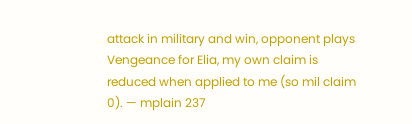attack in military and win, opponent plays Vengeance for Elia, my own claim is reduced when applied to me (so mil claim 0). — mplain 237